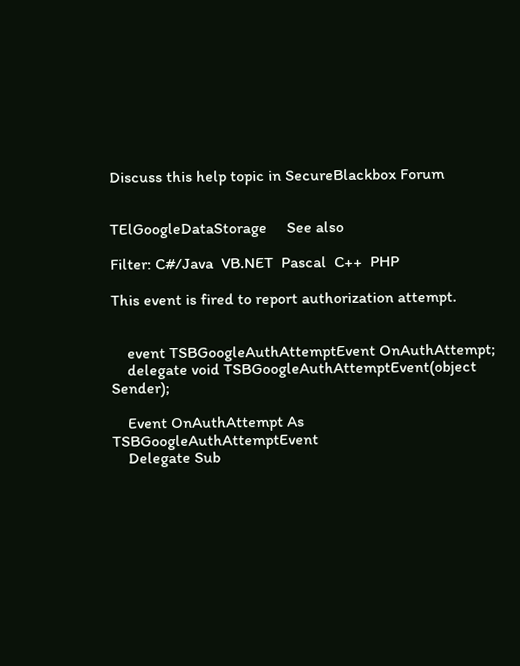Discuss this help topic in SecureBlackbox Forum


TElGoogleDataStorage     See also

Filter: C#/Java  VB.NET  Pascal  C++  PHP

This event is fired to report authorization attempt.


    event TSBGoogleAuthAttemptEvent OnAuthAttempt;
    delegate void TSBGoogleAuthAttemptEvent(object Sender);

    Event OnAuthAttempt As TSBGoogleAuthAttemptEvent
    Delegate Sub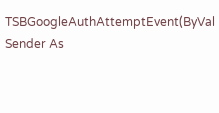TSBGoogleAuthAttemptEvent(ByVal Sender As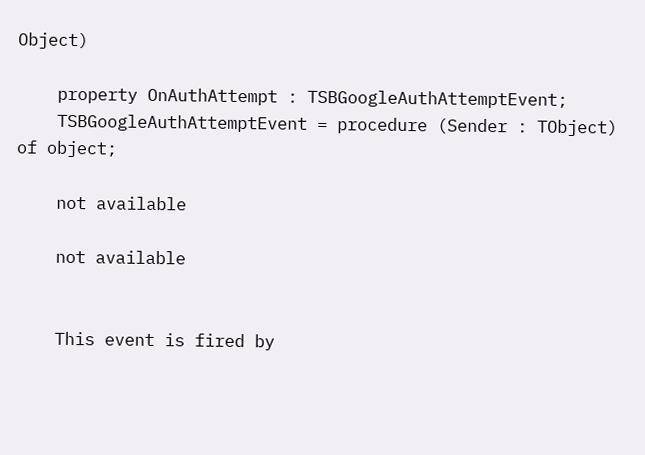Object)

    property OnAuthAttempt : TSBGoogleAuthAttemptEvent;
    TSBGoogleAuthAttemptEvent = procedure (Sender : TObject) of object;

    not available

    not available


    This event is fired by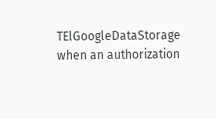TElGoogleDataStorage when an authorization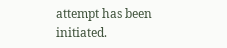attempt has been initiated.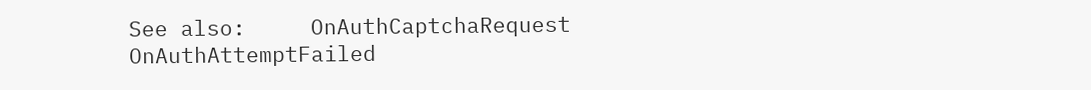See also:     OnAuthCaptchaRequest     OnAuthAttemptFailed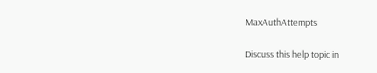MaxAuthAttempts

Discuss this help topic in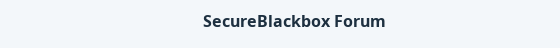SecureBlackbox Forum